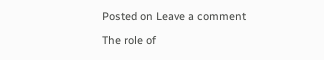Posted on Leave a comment

The role of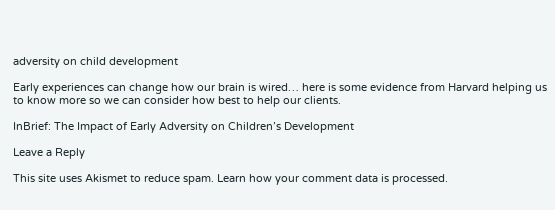adversity on child development

Early experiences can change how our brain is wired… here is some evidence from Harvard helping us to know more so we can consider how best to help our clients.

InBrief: The Impact of Early Adversity on Children’s Development

Leave a Reply

This site uses Akismet to reduce spam. Learn how your comment data is processed.